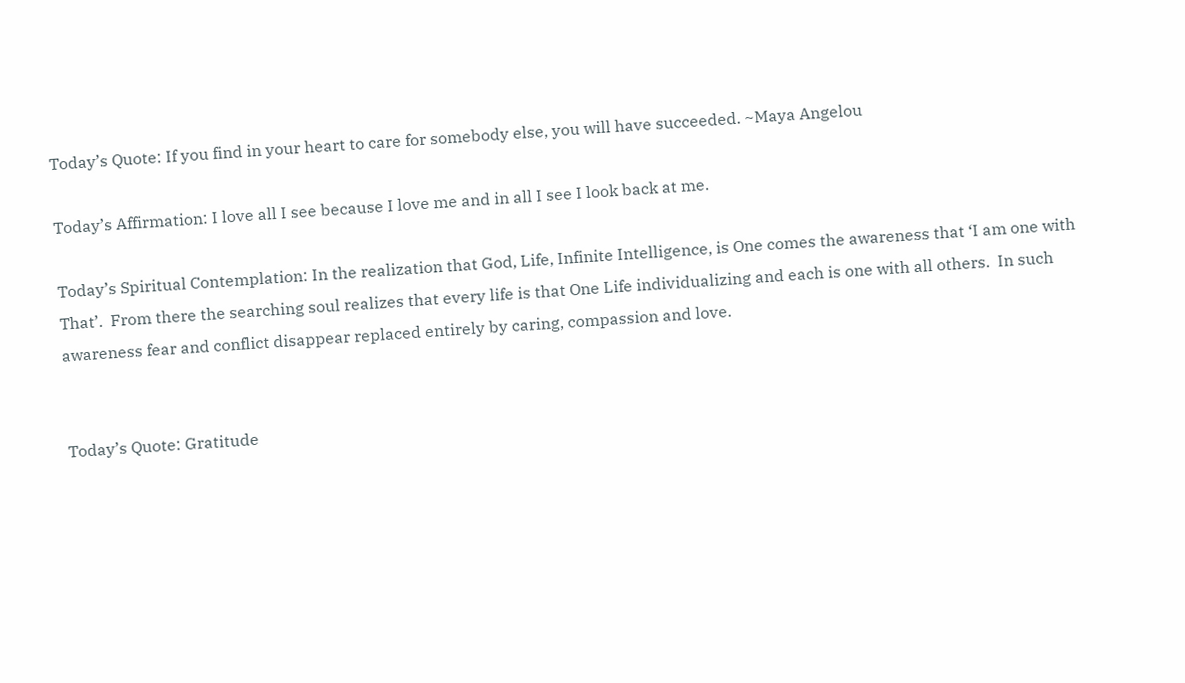Today’s Quote: If you find in your heart to care for somebody else, you will have succeeded. ~Maya Angelou

Today’s Affirmation: I love all I see because I love me and in all I see I look back at me.

Today’s Spiritual Contemplation: In the realization that God, Life, Infinite Intelligence, is One comes the awareness that ‘I am one with That’.  From there the searching soul realizes that every life is that One Life individualizing and each is one with all others.  In such awareness fear and conflict disappear replaced entirely by caring, compassion and love.


Today’s Quote: Gratitude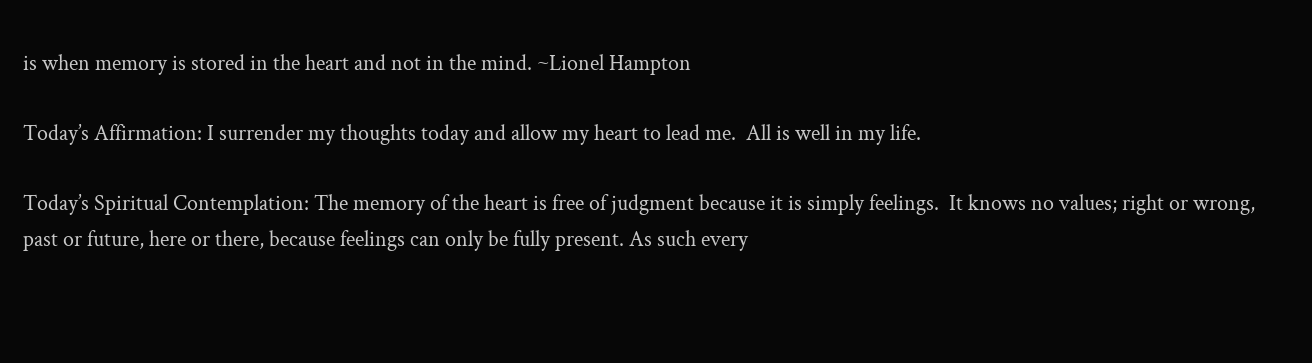is when memory is stored in the heart and not in the mind. ~Lionel Hampton

Today’s Affirmation: I surrender my thoughts today and allow my heart to lead me.  All is well in my life.

Today’s Spiritual Contemplation: The memory of the heart is free of judgment because it is simply feelings.  It knows no values; right or wrong, past or future, here or there, because feelings can only be fully present. As such every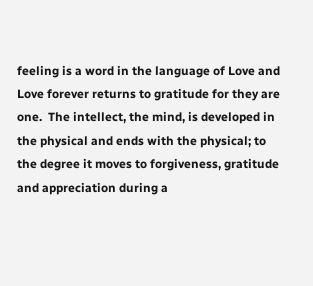feeling is a word in the language of Love and Love forever returns to gratitude for they are one.  The intellect, the mind, is developed in the physical and ends with the physical; to the degree it moves to forgiveness, gratitude and appreciation during a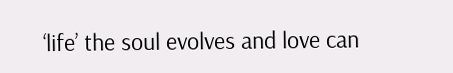‘life’ the soul evolves and love can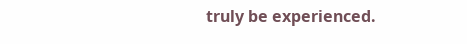truly be experienced.